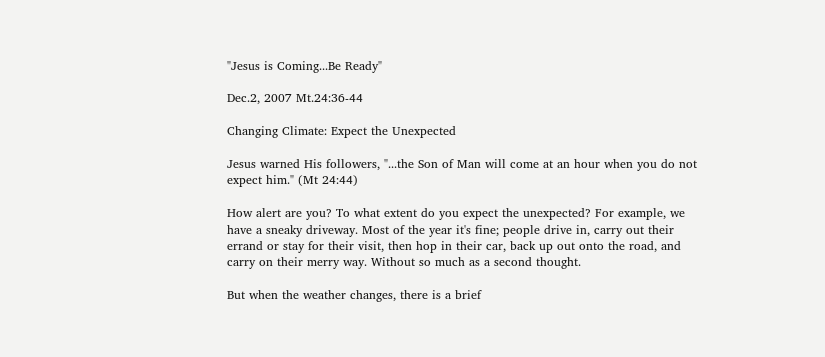"Jesus is Coming...Be Ready"

Dec.2, 2007 Mt.24:36-44

Changing Climate: Expect the Unexpected

Jesus warned His followers, "...the Son of Man will come at an hour when you do not expect him." (Mt 24:44)

How alert are you? To what extent do you expect the unexpected? For example, we have a sneaky driveway. Most of the year it's fine; people drive in, carry out their errand or stay for their visit, then hop in their car, back up out onto the road, and carry on their merry way. Without so much as a second thought.

But when the weather changes, there is a brief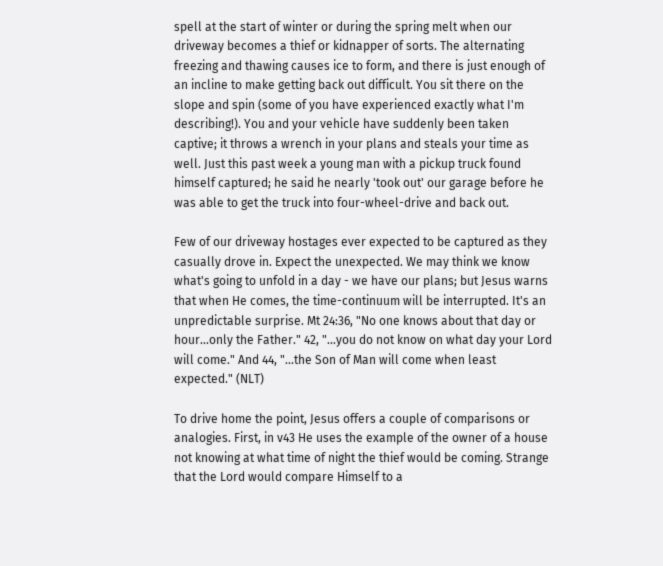spell at the start of winter or during the spring melt when our driveway becomes a thief or kidnapper of sorts. The alternating freezing and thawing causes ice to form, and there is just enough of an incline to make getting back out difficult. You sit there on the slope and spin (some of you have experienced exactly what I'm describing!). You and your vehicle have suddenly been taken captive; it throws a wrench in your plans and steals your time as well. Just this past week a young man with a pickup truck found himself captured; he said he nearly 'took out' our garage before he was able to get the truck into four-wheel-drive and back out.

Few of our driveway hostages ever expected to be captured as they casually drove in. Expect the unexpected. We may think we know what's going to unfold in a day - we have our plans; but Jesus warns that when He comes, the time-continuum will be interrupted. It's an unpredictable surprise. Mt 24:36, "No one knows about that day or hour...only the Father." 42, "...you do not know on what day your Lord will come." And 44, "...the Son of Man will come when least expected." (NLT)

To drive home the point, Jesus offers a couple of comparisons or analogies. First, in v43 He uses the example of the owner of a house not knowing at what time of night the thief would be coming. Strange that the Lord would compare Himself to a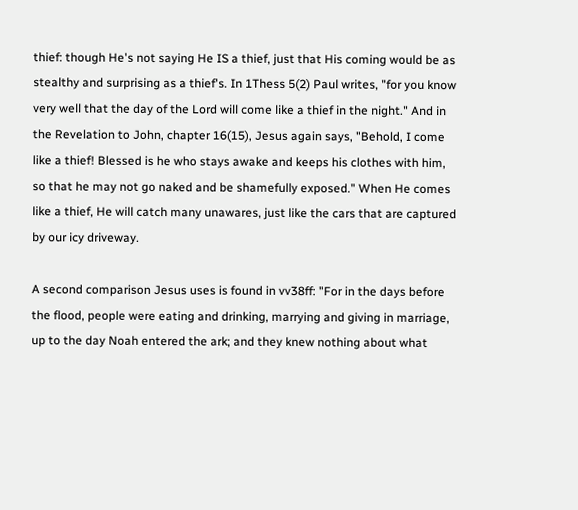thief: though He's not saying He IS a thief, just that His coming would be as stealthy and surprising as a thief's. In 1Thess 5(2) Paul writes, "for you know very well that the day of the Lord will come like a thief in the night." And in the Revelation to John, chapter 16(15), Jesus again says, "Behold, I come like a thief! Blessed is he who stays awake and keeps his clothes with him, so that he may not go naked and be shamefully exposed." When He comes like a thief, He will catch many unawares, just like the cars that are captured by our icy driveway.

A second comparison Jesus uses is found in vv38ff: "For in the days before the flood, people were eating and drinking, marrying and giving in marriage, up to the day Noah entered the ark; and they knew nothing about what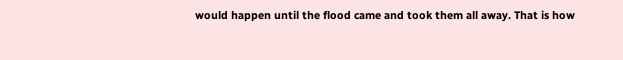would happen until the flood came and took them all away. That is how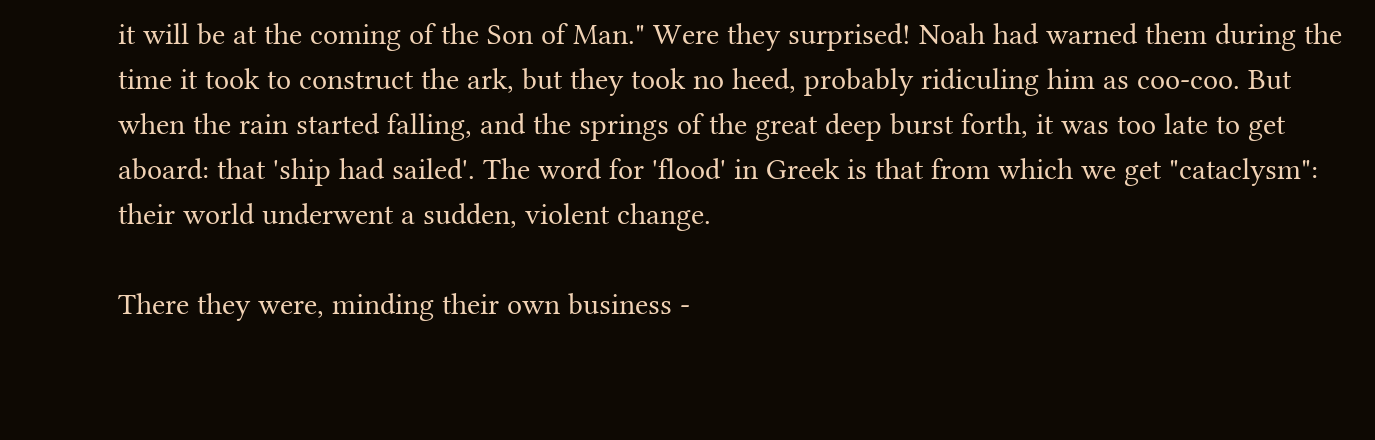it will be at the coming of the Son of Man." Were they surprised! Noah had warned them during the time it took to construct the ark, but they took no heed, probably ridiculing him as coo-coo. But when the rain started falling, and the springs of the great deep burst forth, it was too late to get aboard: that 'ship had sailed'. The word for 'flood' in Greek is that from which we get "cataclysm": their world underwent a sudden, violent change.

There they were, minding their own business -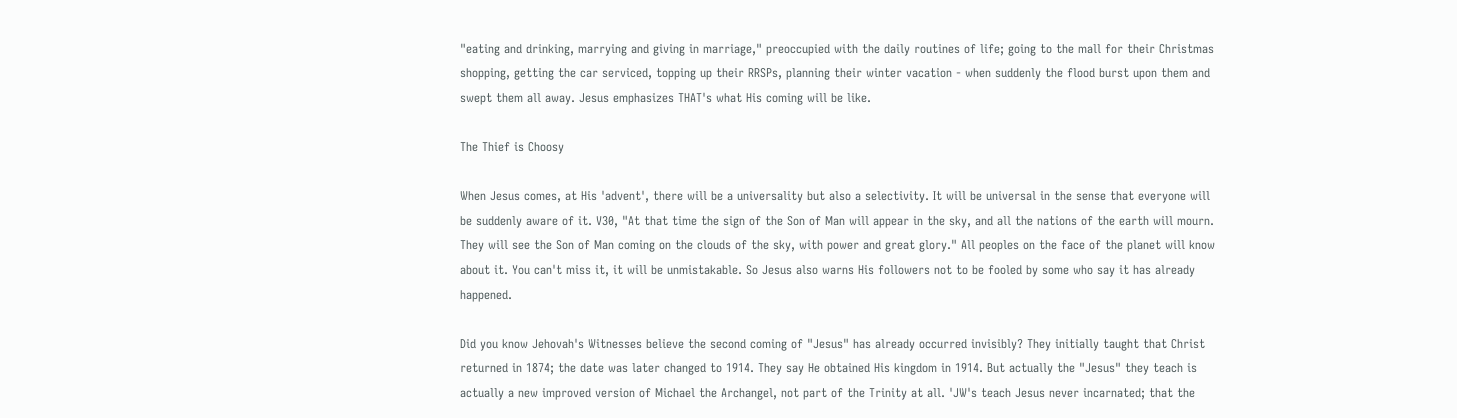"eating and drinking, marrying and giving in marriage," preoccupied with the daily routines of life; going to the mall for their Christmas shopping, getting the car serviced, topping up their RRSPs, planning their winter vacation - when suddenly the flood burst upon them and swept them all away. Jesus emphasizes THAT's what His coming will be like.

The Thief is Choosy

When Jesus comes, at His 'advent', there will be a universality but also a selectivity. It will be universal in the sense that everyone will be suddenly aware of it. V30, "At that time the sign of the Son of Man will appear in the sky, and all the nations of the earth will mourn. They will see the Son of Man coming on the clouds of the sky, with power and great glory." All peoples on the face of the planet will know about it. You can't miss it, it will be unmistakable. So Jesus also warns His followers not to be fooled by some who say it has already happened.

Did you know Jehovah's Witnesses believe the second coming of "Jesus" has already occurred invisibly? They initially taught that Christ returned in 1874; the date was later changed to 1914. They say He obtained His kingdom in 1914. But actually the "Jesus" they teach is actually a new improved version of Michael the Archangel, not part of the Trinity at all. 'JW's teach Jesus never incarnated; that the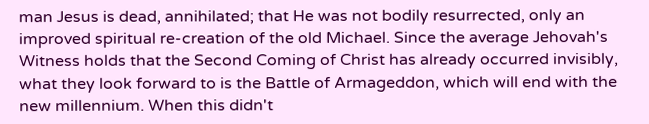man Jesus is dead, annihilated; that He was not bodily resurrected, only an improved spiritual re-creation of the old Michael. Since the average Jehovah's Witness holds that the Second Coming of Christ has already occurred invisibly, what they look forward to is the Battle of Armageddon, which will end with the new millennium. When this didn't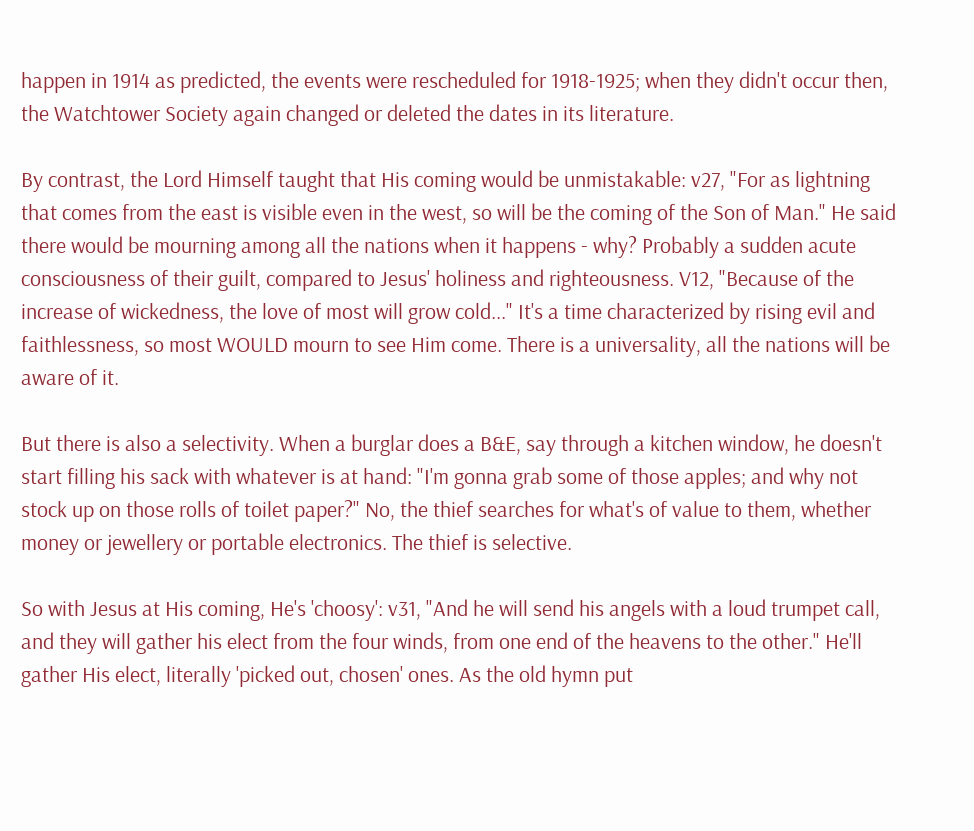happen in 1914 as predicted, the events were rescheduled for 1918-1925; when they didn't occur then, the Watchtower Society again changed or deleted the dates in its literature.

By contrast, the Lord Himself taught that His coming would be unmistakable: v27, "For as lightning that comes from the east is visible even in the west, so will be the coming of the Son of Man." He said there would be mourning among all the nations when it happens - why? Probably a sudden acute consciousness of their guilt, compared to Jesus' holiness and righteousness. V12, "Because of the increase of wickedness, the love of most will grow cold..." It's a time characterized by rising evil and faithlessness, so most WOULD mourn to see Him come. There is a universality, all the nations will be aware of it.

But there is also a selectivity. When a burglar does a B&E, say through a kitchen window, he doesn't start filling his sack with whatever is at hand: "I'm gonna grab some of those apples; and why not stock up on those rolls of toilet paper?" No, the thief searches for what's of value to them, whether money or jewellery or portable electronics. The thief is selective.

So with Jesus at His coming, He's 'choosy': v31, "And he will send his angels with a loud trumpet call, and they will gather his elect from the four winds, from one end of the heavens to the other." He'll gather His elect, literally 'picked out, chosen' ones. As the old hymn put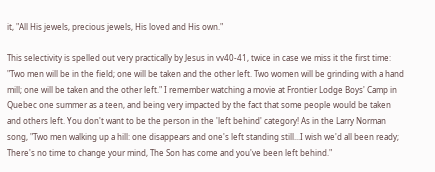it, "All His jewels, precious jewels, His loved and His own."

This selectivity is spelled out very practically by Jesus in vv40-41, twice in case we miss it the first time: "Two men will be in the field; one will be taken and the other left. Two women will be grinding with a hand mill; one will be taken and the other left." I remember watching a movie at Frontier Lodge Boys' Camp in Quebec one summer as a teen, and being very impacted by the fact that some people would be taken and others left. You don't want to be the person in the 'left behind' category! As in the Larry Norman song, "Two men walking up a hill: one disappears and one's left standing still...I wish we'd all been ready; There's no time to change your mind, The Son has come and you've been left behind."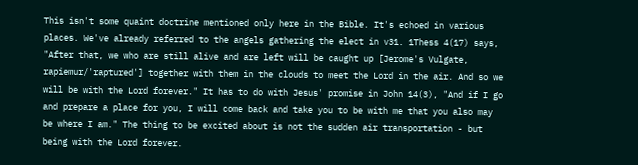This isn't some quaint doctrine mentioned only here in the Bible. It's echoed in various places. We've already referred to the angels gathering the elect in v31. 1Thess 4(17) says, "After that, we who are still alive and are left will be caught up [Jerome's Vulgate, rapiemur/'raptured'] together with them in the clouds to meet the Lord in the air. And so we will be with the Lord forever." It has to do with Jesus' promise in John 14(3), "And if I go and prepare a place for you, I will come back and take you to be with me that you also may be where I am." The thing to be excited about is not the sudden air transportation - but being with the Lord forever.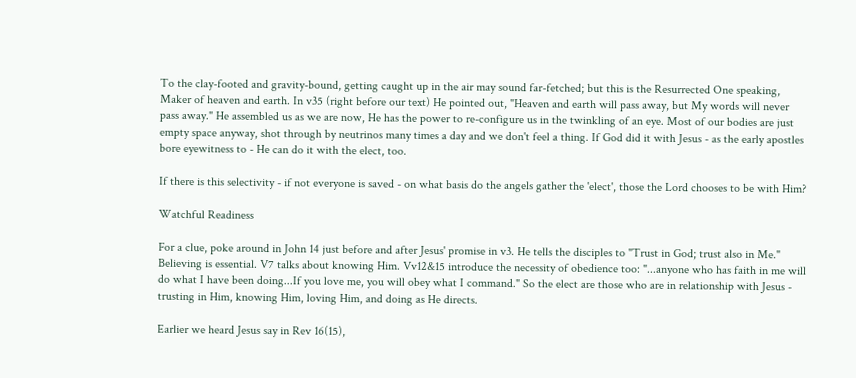To the clay-footed and gravity-bound, getting caught up in the air may sound far-fetched; but this is the Resurrected One speaking, Maker of heaven and earth. In v35 (right before our text) He pointed out, "Heaven and earth will pass away, but My words will never pass away." He assembled us as we are now, He has the power to re-configure us in the twinkling of an eye. Most of our bodies are just empty space anyway, shot through by neutrinos many times a day and we don't feel a thing. If God did it with Jesus - as the early apostles bore eyewitness to - He can do it with the elect, too.

If there is this selectivity - if not everyone is saved - on what basis do the angels gather the 'elect', those the Lord chooses to be with Him?

Watchful Readiness

For a clue, poke around in John 14 just before and after Jesus' promise in v3. He tells the disciples to "Trust in God; trust also in Me." Believing is essential. V7 talks about knowing Him. Vv12&15 introduce the necessity of obedience too: "...anyone who has faith in me will do what I have been doing...If you love me, you will obey what I command." So the elect are those who are in relationship with Jesus - trusting in Him, knowing Him, loving Him, and doing as He directs.

Earlier we heard Jesus say in Rev 16(15),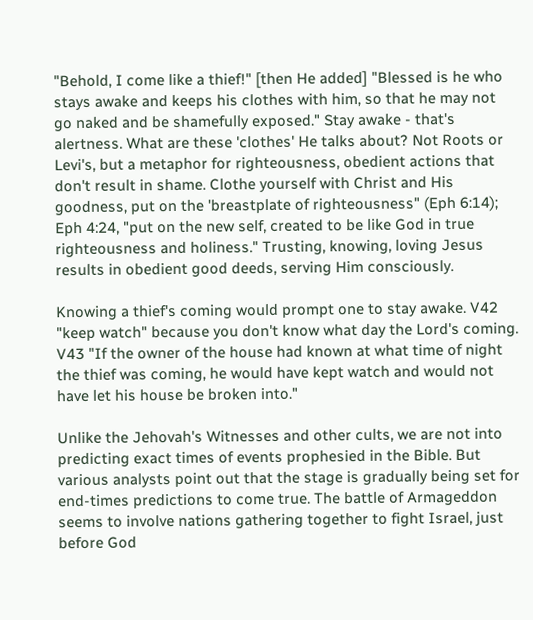"Behold, I come like a thief!" [then He added] "Blessed is he who stays awake and keeps his clothes with him, so that he may not go naked and be shamefully exposed." Stay awake - that's alertness. What are these 'clothes' He talks about? Not Roots or Levi's, but a metaphor for righteousness, obedient actions that don't result in shame. Clothe yourself with Christ and His goodness, put on the 'breastplate of righteousness" (Eph 6:14); Eph 4:24, "put on the new self, created to be like God in true righteousness and holiness." Trusting, knowing, loving Jesus results in obedient good deeds, serving Him consciously.

Knowing a thief's coming would prompt one to stay awake. V42 "keep watch" because you don't know what day the Lord's coming. V43 "If the owner of the house had known at what time of night the thief was coming, he would have kept watch and would not have let his house be broken into."

Unlike the Jehovah's Witnesses and other cults, we are not into predicting exact times of events prophesied in the Bible. But various analysts point out that the stage is gradually being set for end-times predictions to come true. The battle of Armageddon seems to involve nations gathering together to fight Israel, just before God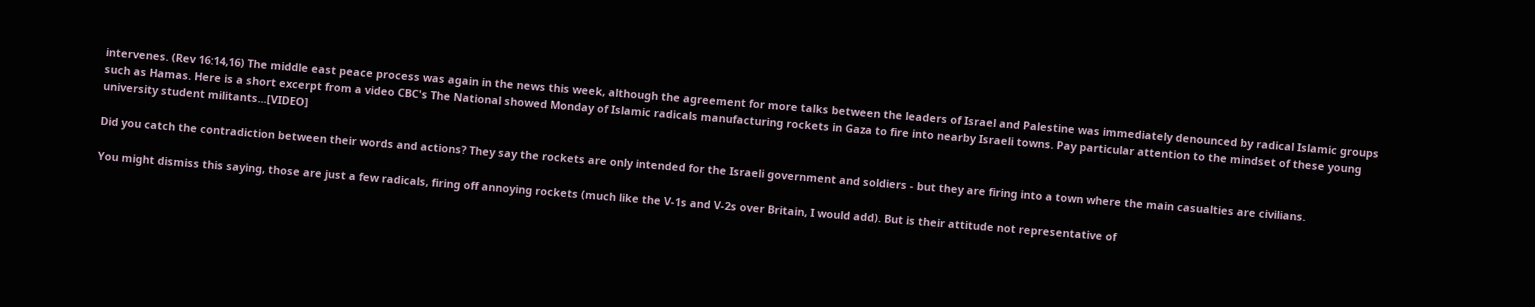intervenes. (Rev 16:14,16) The middle east peace process was again in the news this week, although the agreement for more talks between the leaders of Israel and Palestine was immediately denounced by radical Islamic groups such as Hamas. Here is a short excerpt from a video CBC's The National showed Monday of Islamic radicals manufacturing rockets in Gaza to fire into nearby Israeli towns. Pay particular attention to the mindset of these young university student militants...[VIDEO]

Did you catch the contradiction between their words and actions? They say the rockets are only intended for the Israeli government and soldiers - but they are firing into a town where the main casualties are civilians.

You might dismiss this saying, those are just a few radicals, firing off annoying rockets (much like the V-1s and V-2s over Britain, I would add). But is their attitude not representative of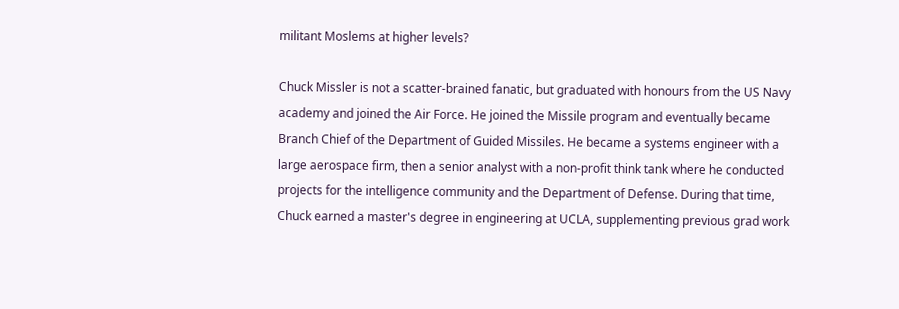militant Moslems at higher levels?

Chuck Missler is not a scatter-brained fanatic, but graduated with honours from the US Navy academy and joined the Air Force. He joined the Missile program and eventually became Branch Chief of the Department of Guided Missiles. He became a systems engineer with a large aerospace firm, then a senior analyst with a non-profit think tank where he conducted projects for the intelligence community and the Department of Defense. During that time, Chuck earned a master's degree in engineering at UCLA, supplementing previous grad work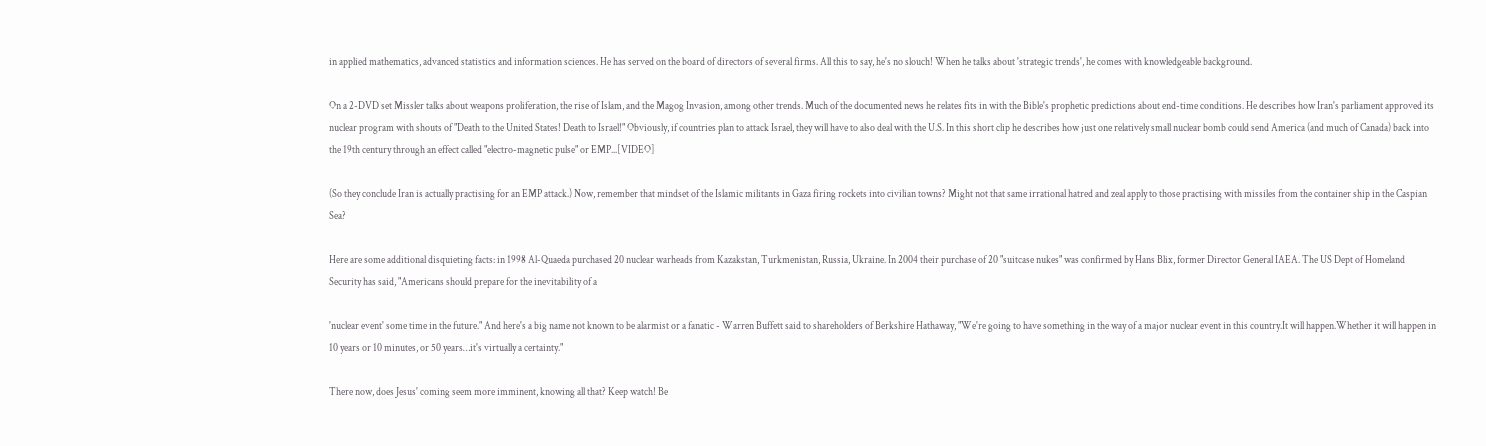in applied mathematics, advanced statistics and information sciences. He has served on the board of directors of several firms. All this to say, he's no slouch! When he talks about 'strategic trends', he comes with knowledgeable background.

On a 2-DVD set Missler talks about weapons proliferation, the rise of Islam, and the Magog Invasion, among other trends. Much of the documented news he relates fits in with the Bible's prophetic predictions about end-time conditions. He describes how Iran's parliament approved its nuclear program with shouts of "Death to the United States! Death to Israel!" Obviously, if countries plan to attack Israel, they will have to also deal with the U.S. In this short clip he describes how just one relatively small nuclear bomb could send America (and much of Canada) back into the 19th century through an effect called "electro-magnetic pulse" or EMP...[VIDEO]

(So they conclude Iran is actually practising for an EMP attack.) Now, remember that mindset of the Islamic militants in Gaza firing rockets into civilian towns? Might not that same irrational hatred and zeal apply to those practising with missiles from the container ship in the Caspian Sea?

Here are some additional disquieting facts: in 1998 Al-Quaeda purchased 20 nuclear warheads from Kazakstan, Turkmenistan, Russia, Ukraine. In 2004 their purchase of 20 "suitcase nukes" was confirmed by Hans Blix, former Director General IAEA. The US Dept of Homeland Security has said, "Americans should prepare for the inevitability of a

'nuclear event' some time in the future." And here's a big name not known to be alarmist or a fanatic - Warren Buffett said to shareholders of Berkshire Hathaway, "We're going to have something in the way of a major nuclear event in this country.It will happen.Whether it will happen in 10 years or 10 minutes, or 50 years…it's virtually a certainty."

There now, does Jesus' coming seem more imminent, knowing all that? Keep watch! Be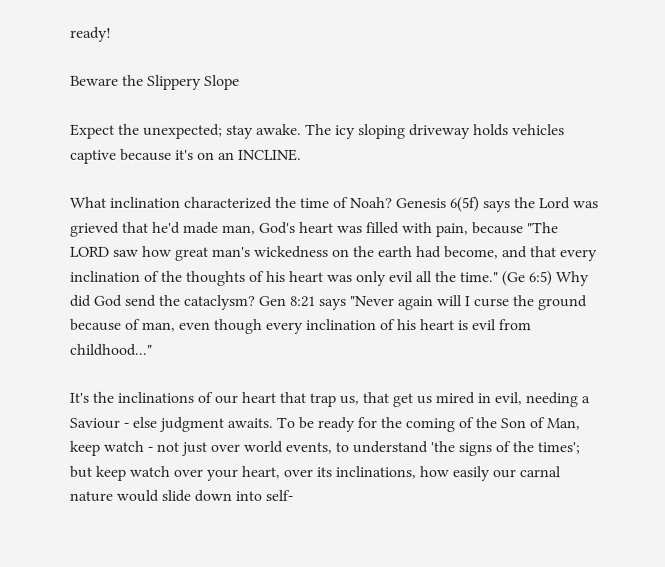ready!

Beware the Slippery Slope

Expect the unexpected; stay awake. The icy sloping driveway holds vehicles captive because it's on an INCLINE.

What inclination characterized the time of Noah? Genesis 6(5f) says the Lord was grieved that he'd made man, God's heart was filled with pain, because "The LORD saw how great man's wickedness on the earth had become, and that every inclination of the thoughts of his heart was only evil all the time." (Ge 6:5) Why did God send the cataclysm? Gen 8:21 says "Never again will I curse the ground because of man, even though every inclination of his heart is evil from childhood..."

It's the inclinations of our heart that trap us, that get us mired in evil, needing a Saviour - else judgment awaits. To be ready for the coming of the Son of Man, keep watch - not just over world events, to understand 'the signs of the times'; but keep watch over your heart, over its inclinations, how easily our carnal nature would slide down into self-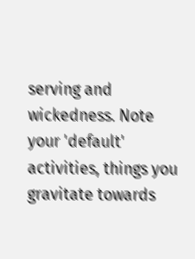serving and wickedness. Note your 'default' activities, things you gravitate towards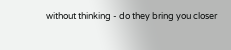without thinking - do they bring you closer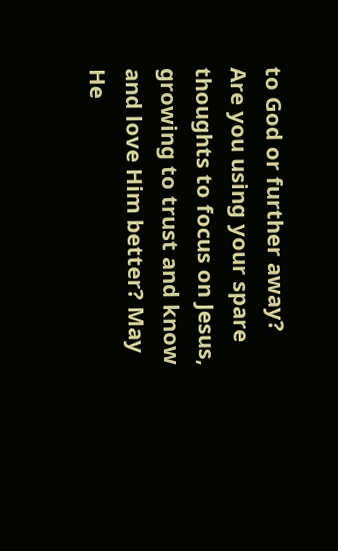to God or further away? Are you using your spare thoughts to focus on Jesus, growing to trust and know and love Him better? May He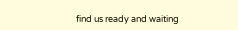find us ready and waiting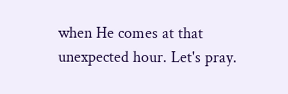when He comes at that unexpected hour. Let's pray.